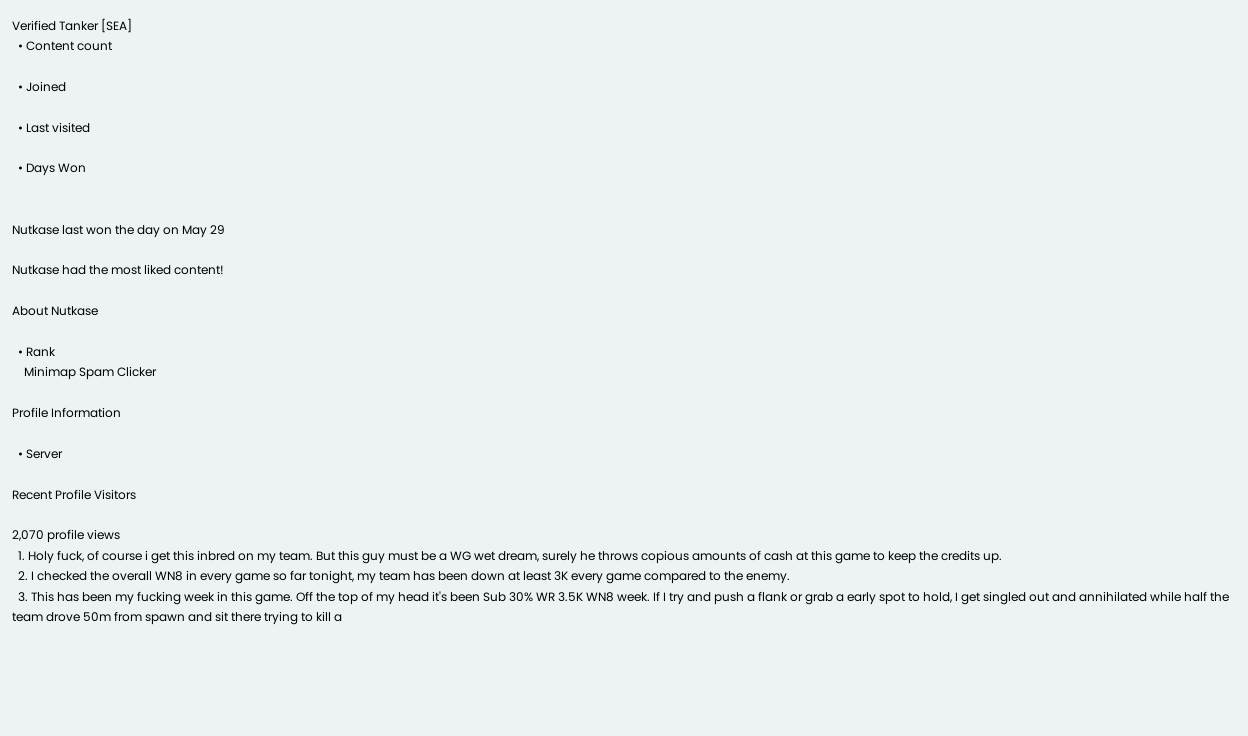Verified Tanker [SEA]
  • Content count

  • Joined

  • Last visited

  • Days Won


Nutkase last won the day on May 29

Nutkase had the most liked content!

About Nutkase

  • Rank
    Minimap Spam Clicker

Profile Information

  • Server

Recent Profile Visitors

2,070 profile views
  1. Holy fuck, of course i get this inbred on my team. But this guy must be a WG wet dream, surely he throws copious amounts of cash at this game to keep the credits up.
  2. I checked the overall WN8 in every game so far tonight, my team has been down at least 3K every game compared to the enemy.
  3. This has been my fucking week in this game. Off the top of my head it's been Sub 30% WR 3.5K WN8 week. If I try and push a flank or grab a early spot to hold, I get singled out and annihilated while half the team drove 50m from spawn and sit there trying to kill a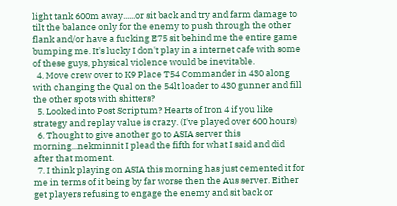light tank 600m away......or sit back and try and farm damage to tilt the balance only for the enemy to push through the other flank and/or have a fucking E75 sit behind me the entire game bumping me. It's lucky I don't play in a internet cafe with some of these guys, physical violence would be inevitable.
  4. Move crew over to K9 Place T54 Commander in 430 along with changing the Qual on the 54lt loader to 430 gunner and fill the other spots with shitters?
  5. Looked into Post Scriptum? Hearts of Iron 4 if you like strategy and replay value is crazy. (I've played over 600 hours)
  6. Thought to give another go to ASIA server this morning...nekminnit I plead the fifth for what I said and did after that moment.
  7. I think playing on ASIA this morning has just cemented it for me in terms of it being by far worse then the Aus server. Either get players refusing to engage the enemy and sit back or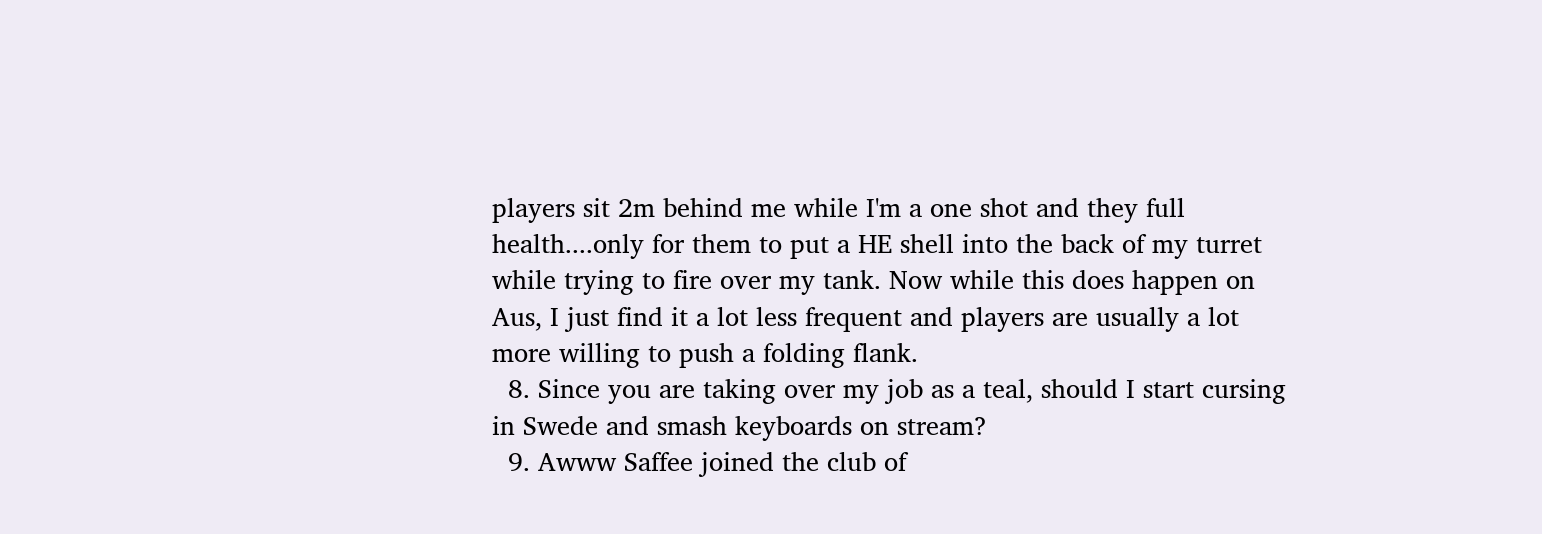players sit 2m behind me while I'm a one shot and they full health....only for them to put a HE shell into the back of my turret while trying to fire over my tank. Now while this does happen on Aus, I just find it a lot less frequent and players are usually a lot more willing to push a folding flank.
  8. Since you are taking over my job as a teal, should I start cursing in Swede and smash keyboards on stream?
  9. Awww Saffee joined the club of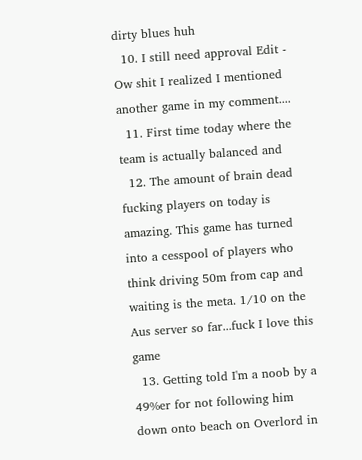dirty blues huh
  10. I still need approval Edit - Ow shit I realized I mentioned another game in my comment....
  11. First time today where the team is actually balanced and
  12. The amount of brain dead fucking players on today is amazing. This game has turned into a cesspool of players who think driving 50m from cap and waiting is the meta. 1/10 on the Aus server so far...fuck I love this game
  13. Getting told I'm a noob by a 49%er for not following him down onto beach on Overlord in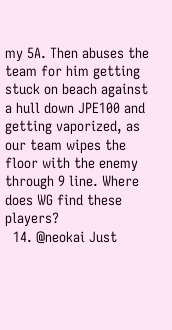my 5A. Then abuses the team for him getting stuck on beach against a hull down JPE100 and getting vaporized, as our team wipes the floor with the enemy through 9 line. Where does WG find these players?
  14. @neokai Just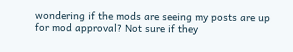wondering if the mods are seeing my posts are up for mod approval? Not sure if they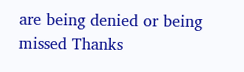are being denied or being missed Thanks